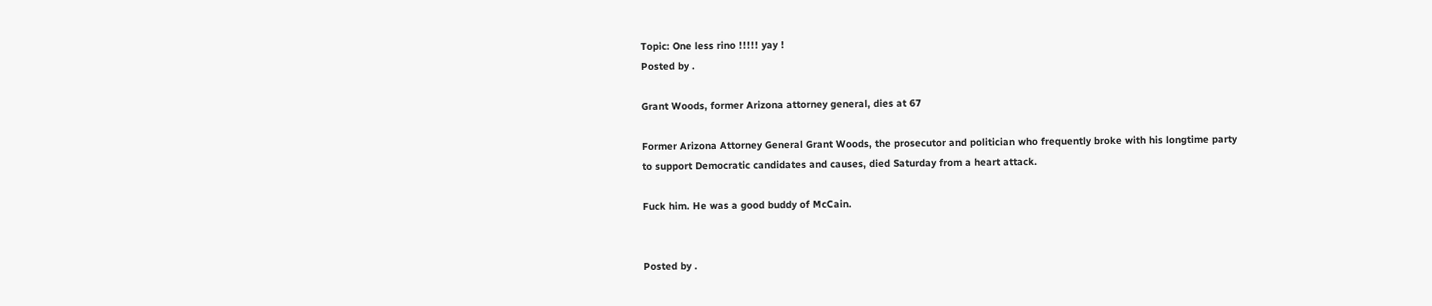Topic: One less rino !!!!! yay !
Posted by .

Grant Woods, former Arizona attorney general, dies at 67

Former Arizona Attorney General Grant Woods, the prosecutor and politician who frequently broke with his longtime party to support Democratic candidates and causes, died Saturday from a heart attack.

Fuck him. He was a good buddy of McCain.


Posted by .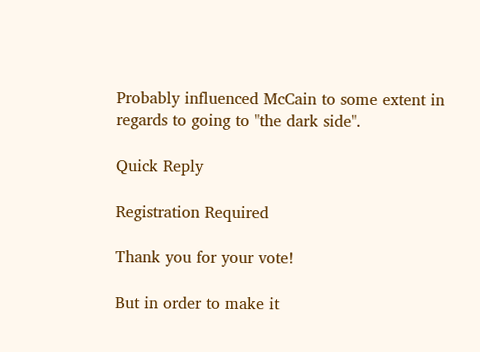Probably influenced McCain to some extent in regards to going to "the dark side".

Quick Reply

Registration Required

Thank you for your vote!

But in order to make it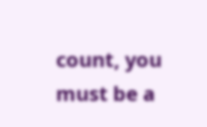count, you must be a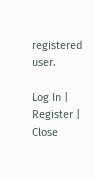registered user.

Log In | Register | Close